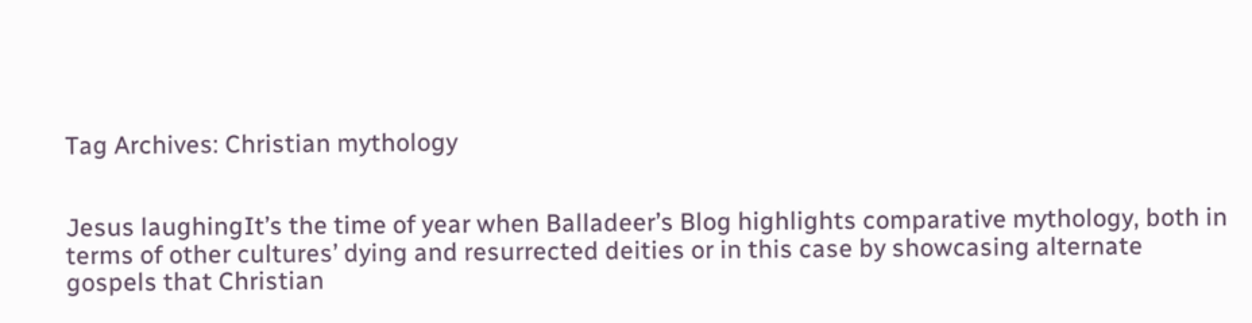Tag Archives: Christian mythology


Jesus laughingIt’s the time of year when Balladeer’s Blog highlights comparative mythology, both in terms of other cultures’ dying and resurrected deities or in this case by showcasing alternate gospels that Christian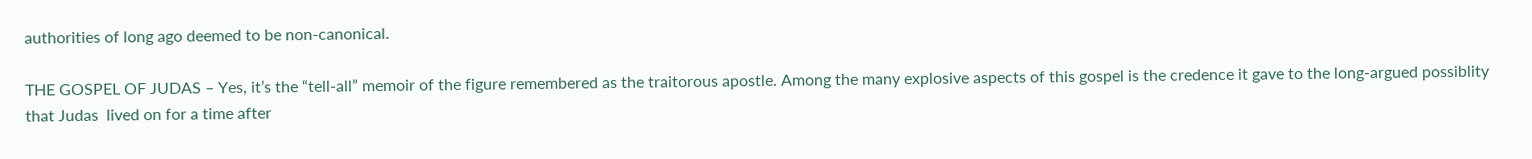authorities of long ago deemed to be non-canonical.

THE GOSPEL OF JUDAS – Yes, it’s the “tell-all” memoir of the figure remembered as the traitorous apostle. Among the many explosive aspects of this gospel is the credence it gave to the long-argued possiblity that Judas  lived on for a time after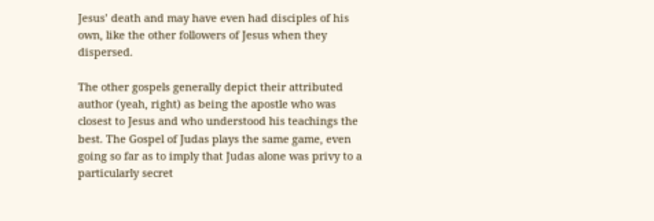Jesus’ death and may have even had disciples of his own, like the other followers of Jesus when they dispersed.

The other gospels generally depict their attributed author (yeah, right) as being the apostle who was closest to Jesus and who understood his teachings the best. The Gospel of Judas plays the same game, even going so far as to imply that Judas alone was privy to a particularly secret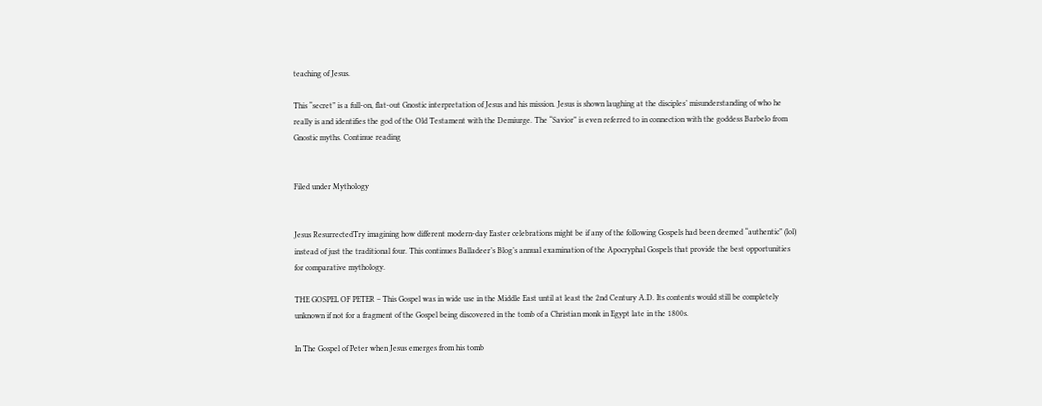teaching of Jesus.

This “secret” is a full-on, flat-out Gnostic interpretation of Jesus and his mission. Jesus is shown laughing at the disciples’ misunderstanding of who he really is and identifies the god of the Old Testament with the Demiurge. The “Savior” is even referred to in connection with the goddess Barbelo from Gnostic myths. Continue reading


Filed under Mythology


Jesus ResurrectedTry imagining how different modern-day Easter celebrations might be if any of the following Gospels had been deemed “authentic” (lol) instead of just the traditional four. This continues Balladeer’s Blog’s annual examination of the Apocryphal Gospels that provide the best opportunities for comparative mythology.

THE GOSPEL OF PETER – This Gospel was in wide use in the Middle East until at least the 2nd Century A.D. Its contents would still be completely unknown if not for a fragment of the Gospel being discovered in the tomb of a Christian monk in Egypt late in the 1800s.

In The Gospel of Peter when Jesus emerges from his tomb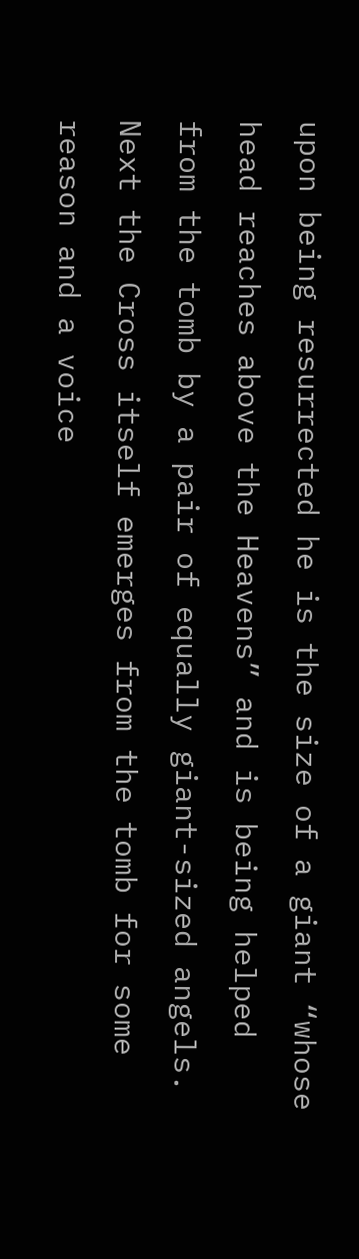upon being resurrected he is the size of a giant “whose head reaches above the Heavens” and is being helped from the tomb by a pair of equally giant-sized angels. Next the Cross itself emerges from the tomb for some reason and a voice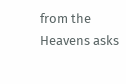from the Heavens asks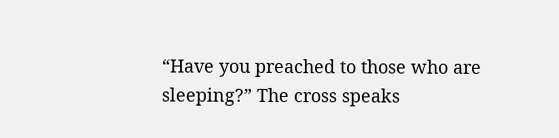“Have you preached to those who are sleeping?” The cross speaks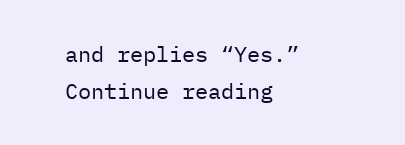and replies “Yes.”   Continue reading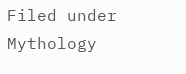Filed under Mythology